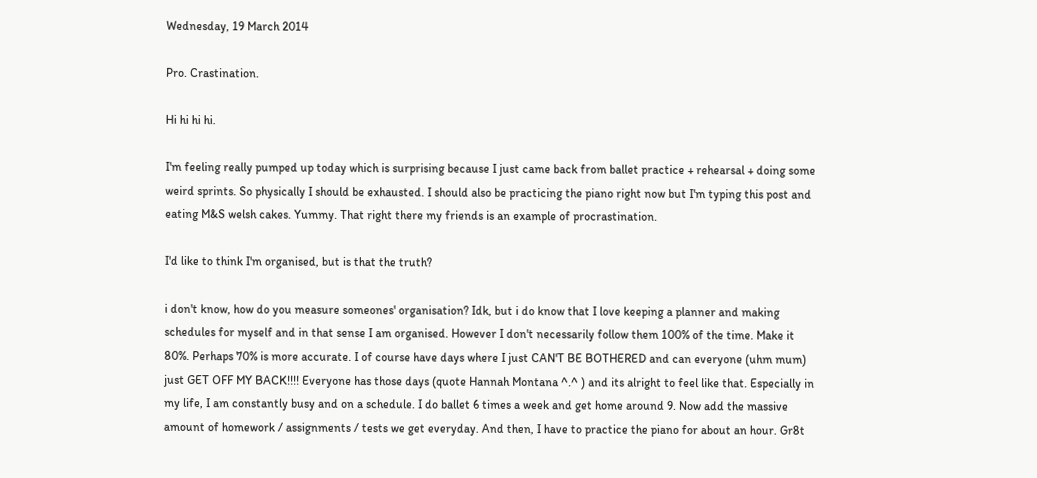Wednesday, 19 March 2014

Pro. Crastination.

Hi hi hi hi.

I'm feeling really pumped up today which is surprising because I just came back from ballet practice + rehearsal + doing some weird sprints. So physically I should be exhausted. I should also be practicing the piano right now but I'm typing this post and eating M&S welsh cakes. Yummy. That right there my friends is an example of procrastination.

I'd like to think I'm organised, but is that the truth?

i don't know, how do you measure someones' organisation? Idk, but i do know that I love keeping a planner and making schedules for myself and in that sense I am organised. However I don't necessarily follow them 100% of the time. Make it 80%. Perhaps 70% is more accurate. I of course have days where I just CAN'T BE BOTHERED and can everyone (uhm mum) just GET OFF MY BACK!!!! Everyone has those days (quote Hannah Montana ^.^ ) and its alright to feel like that. Especially in my life, I am constantly busy and on a schedule. I do ballet 6 times a week and get home around 9. Now add the massive amount of homework / assignments / tests we get everyday. And then, I have to practice the piano for about an hour. Gr8t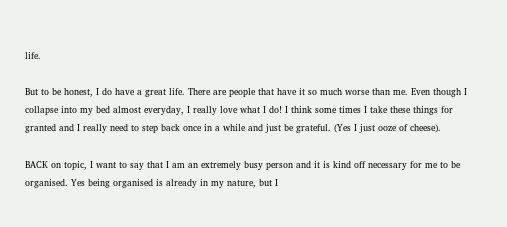life.

But to be honest, I do have a great life. There are people that have it so much worse than me. Even though I collapse into my bed almost everyday, I really love what I do! I think some times I take these things for granted and I really need to step back once in a while and just be grateful. (Yes I just ooze of cheese).

BACK on topic, I want to say that I am an extremely busy person and it is kind off necessary for me to be organised. Yes being organised is already in my nature, but I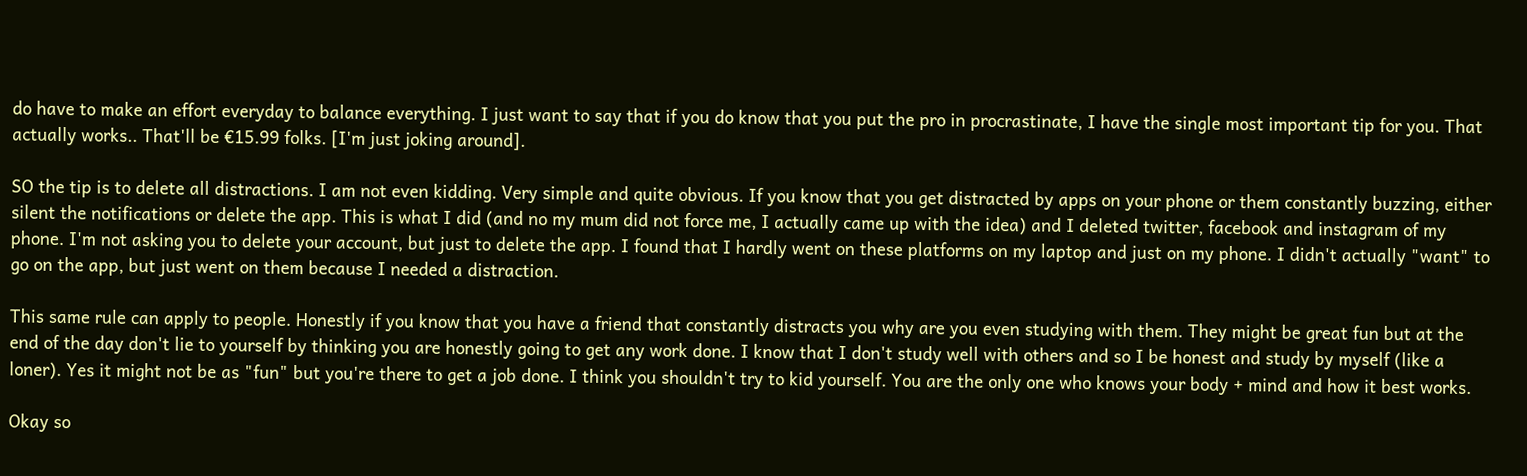do have to make an effort everyday to balance everything. I just want to say that if you do know that you put the pro in procrastinate, I have the single most important tip for you. That actually works.. That'll be €15.99 folks. [I'm just joking around].

SO the tip is to delete all distractions. I am not even kidding. Very simple and quite obvious. If you know that you get distracted by apps on your phone or them constantly buzzing, either silent the notifications or delete the app. This is what I did (and no my mum did not force me, I actually came up with the idea) and I deleted twitter, facebook and instagram of my phone. I'm not asking you to delete your account, but just to delete the app. I found that I hardly went on these platforms on my laptop and just on my phone. I didn't actually "want" to go on the app, but just went on them because I needed a distraction.

This same rule can apply to people. Honestly if you know that you have a friend that constantly distracts you why are you even studying with them. They might be great fun but at the end of the day don't lie to yourself by thinking you are honestly going to get any work done. I know that I don't study well with others and so I be honest and study by myself (like a loner). Yes it might not be as "fun" but you're there to get a job done. I think you shouldn't try to kid yourself. You are the only one who knows your body + mind and how it best works.

Okay so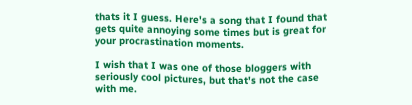thats it I guess. Here's a song that I found that gets quite annoying some times but is great for your procrastination moments.

I wish that I was one of those bloggers with seriously cool pictures, but that's not the case with me.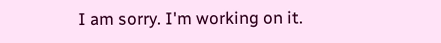I am sorry. I'm working on it.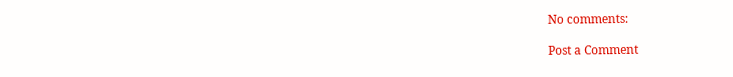No comments:

Post a Comment